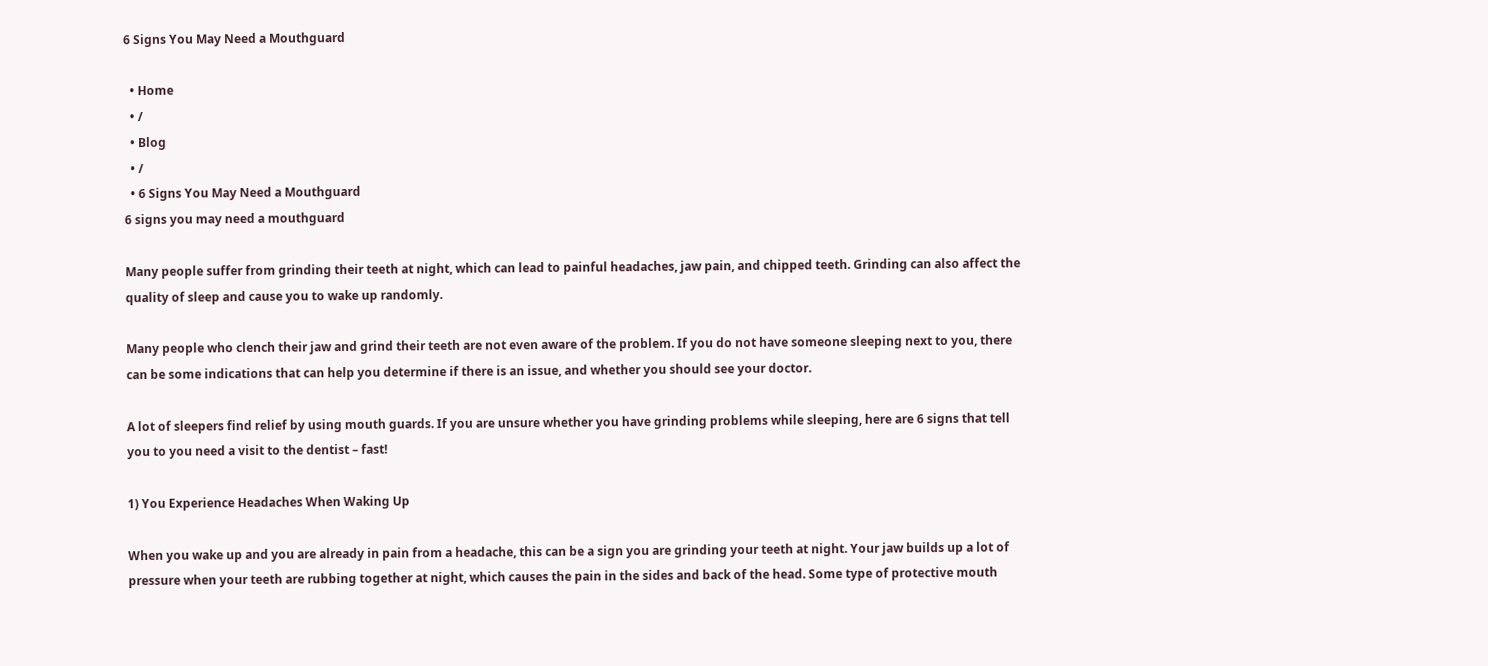6 Signs You May Need a Mouthguard

  • Home
  • /
  • Blog
  • /
  • 6 Signs You May Need a Mouthguard
6 signs you may need a mouthguard

Many people suffer from grinding their teeth at night, which can lead to painful headaches, jaw pain, and chipped teeth. Grinding can also affect the quality of sleep and cause you to wake up randomly.

Many people who clench their jaw and grind their teeth are not even aware of the problem. If you do not have someone sleeping next to you, there can be some indications that can help you determine if there is an issue, and whether you should see your doctor.

A lot of sleepers find relief by using mouth guards. If you are unsure whether you have grinding problems while sleeping, here are 6 signs that tell you to you need a visit to the dentist – fast!

1) You Experience Headaches When Waking Up

When you wake up and you are already in pain from a headache, this can be a sign you are grinding your teeth at night. Your jaw builds up a lot of pressure when your teeth are rubbing together at night, which causes the pain in the sides and back of the head. Some type of protective mouth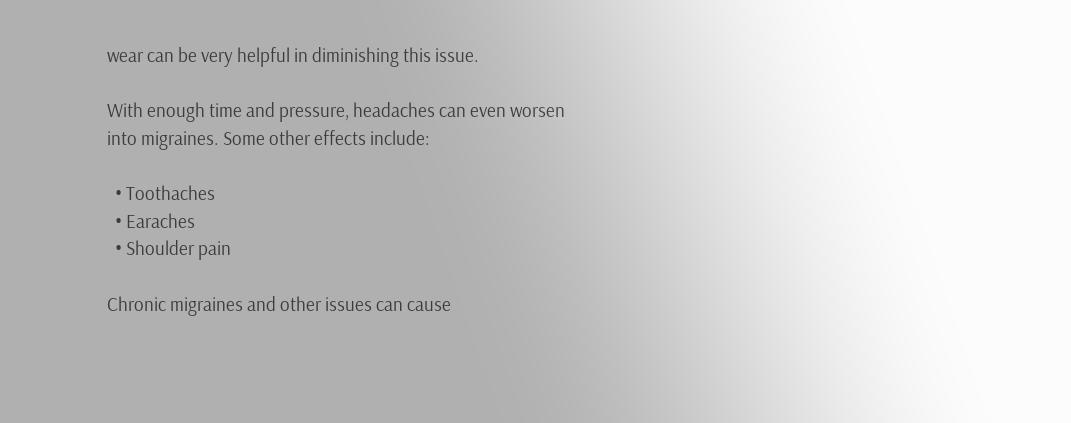wear can be very helpful in diminishing this issue.

With enough time and pressure, headaches can even worsen into migraines. Some other effects include:

  • Toothaches
  • Earaches
  • Shoulder pain

Chronic migraines and other issues can cause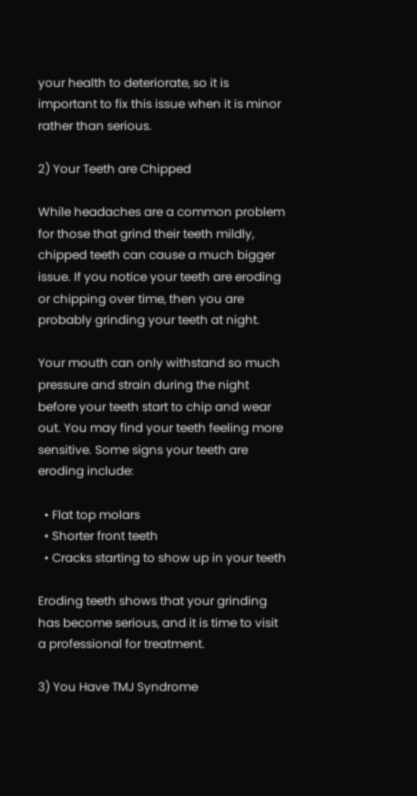your health to deteriorate, so it is important to fix this issue when it is minor rather than serious.

2) Your Teeth are Chipped

While headaches are a common problem for those that grind their teeth mildly, chipped teeth can cause a much bigger issue. If you notice your teeth are eroding or chipping over time, then you are probably grinding your teeth at night.

Your mouth can only withstand so much pressure and strain during the night before your teeth start to chip and wear out. You may find your teeth feeling more sensitive. Some signs your teeth are eroding include:

  • Flat top molars
  • Shorter front teeth
  • Cracks starting to show up in your teeth

Eroding teeth shows that your grinding has become serious, and it is time to visit a professional for treatment.

3) You Have TMJ Syndrome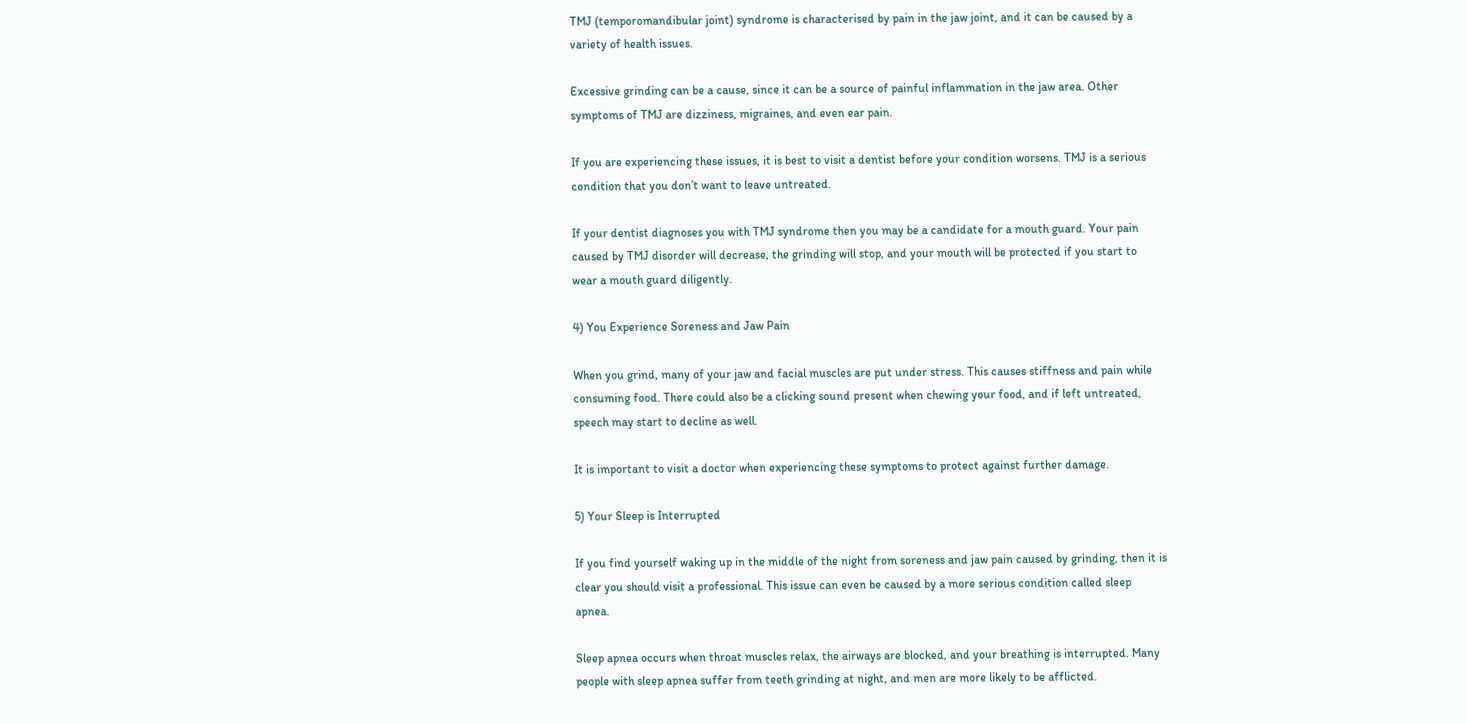TMJ (temporomandibular joint) syndrome is characterised by pain in the jaw joint, and it can be caused by a variety of health issues.

Excessive grinding can be a cause, since it can be a source of painful inflammation in the jaw area. Other symptoms of TMJ are dizziness, migraines, and even ear pain.

If you are experiencing these issues, it is best to visit a dentist before your condition worsens. TMJ is a serious condition that you don’t want to leave untreated.

If your dentist diagnoses you with TMJ syndrome then you may be a candidate for a mouth guard. Your pain caused by TMJ disorder will decrease, the grinding will stop, and your mouth will be protected if you start to wear a mouth guard diligently.

4) You Experience Soreness and Jaw Pain

When you grind, many of your jaw and facial muscles are put under stress. This causes stiffness and pain while consuming food. There could also be a clicking sound present when chewing your food, and if left untreated, speech may start to decline as well.

It is important to visit a doctor when experiencing these symptoms to protect against further damage.

5) Your Sleep is Interrupted

If you find yourself waking up in the middle of the night from soreness and jaw pain caused by grinding, then it is clear you should visit a professional. This issue can even be caused by a more serious condition called sleep apnea.

Sleep apnea occurs when throat muscles relax, the airways are blocked, and your breathing is interrupted. Many people with sleep apnea suffer from teeth grinding at night, and men are more likely to be afflicted.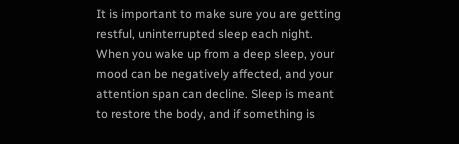It is important to make sure you are getting restful, uninterrupted sleep each night. When you wake up from a deep sleep, your mood can be negatively affected, and your attention span can decline. Sleep is meant to restore the body, and if something is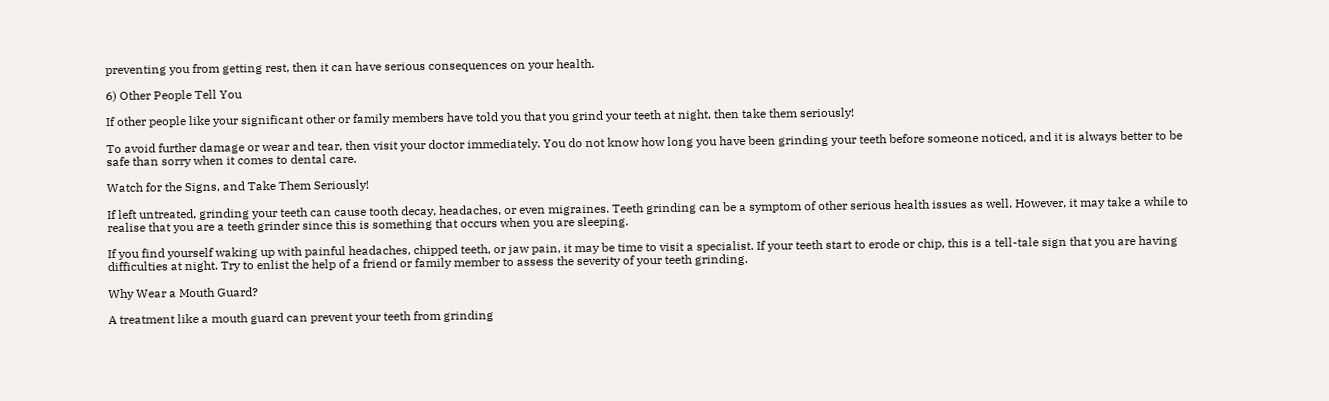preventing you from getting rest, then it can have serious consequences on your health.

6) Other People Tell You

If other people like your significant other or family members have told you that you grind your teeth at night, then take them seriously!

To avoid further damage or wear and tear, then visit your doctor immediately. You do not know how long you have been grinding your teeth before someone noticed, and it is always better to be safe than sorry when it comes to dental care.

Watch for the Signs, and Take Them Seriously!

If left untreated, grinding your teeth can cause tooth decay, headaches, or even migraines. Teeth grinding can be a symptom of other serious health issues as well. However, it may take a while to realise that you are a teeth grinder since this is something that occurs when you are sleeping.

If you find yourself waking up with painful headaches, chipped teeth, or jaw pain, it may be time to visit a specialist. If your teeth start to erode or chip, this is a tell-tale sign that you are having difficulties at night. Try to enlist the help of a friend or family member to assess the severity of your teeth grinding.

Why Wear a Mouth Guard?

A treatment like a mouth guard can prevent your teeth from grinding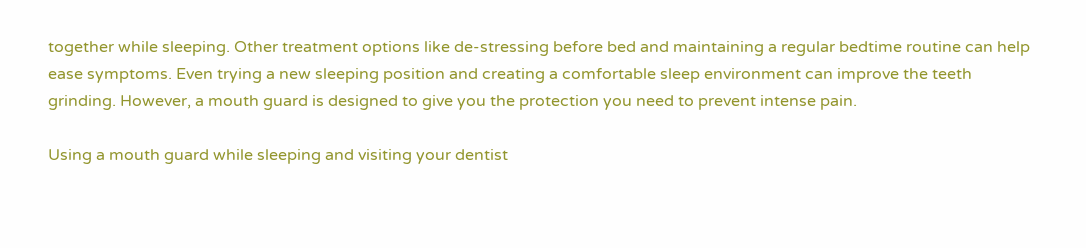together while sleeping. Other treatment options like de-stressing before bed and maintaining a regular bedtime routine can help ease symptoms. Even trying a new sleeping position and creating a comfortable sleep environment can improve the teeth grinding. However, a mouth guard is designed to give you the protection you need to prevent intense pain.

Using a mouth guard while sleeping and visiting your dentist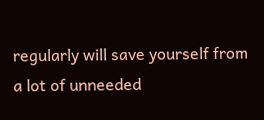regularly will save yourself from a lot of unneeded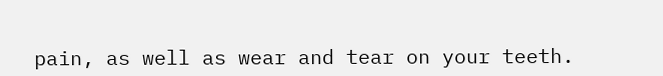pain, as well as wear and tear on your teeth.